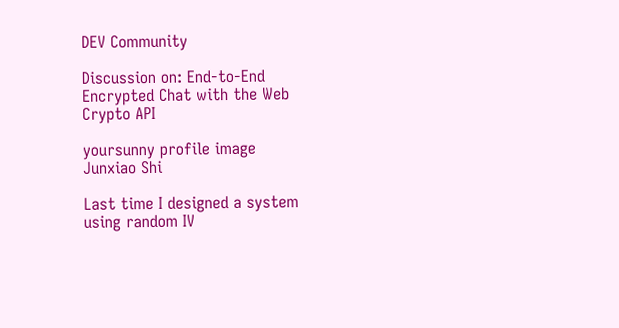DEV Community

Discussion on: End-to-End Encrypted Chat with the Web Crypto API

yoursunny profile image
Junxiao Shi

Last time I designed a system using random IV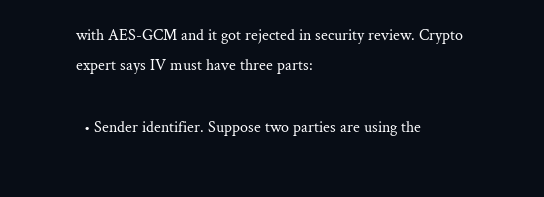with AES-GCM and it got rejected in security review. Crypto expert says IV must have three parts:

  • Sender identifier. Suppose two parties are using the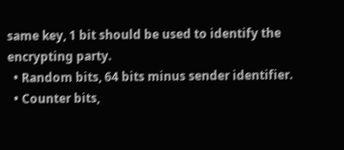same key, 1 bit should be used to identify the encrypting party.
  • Random bits, 64 bits minus sender identifier.
  • Counter bits,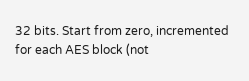32 bits. Start from zero, incremented for each AES block (not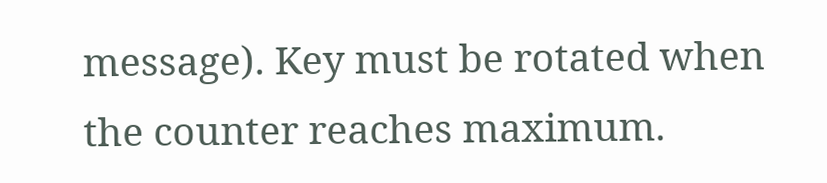message). Key must be rotated when the counter reaches maximum.